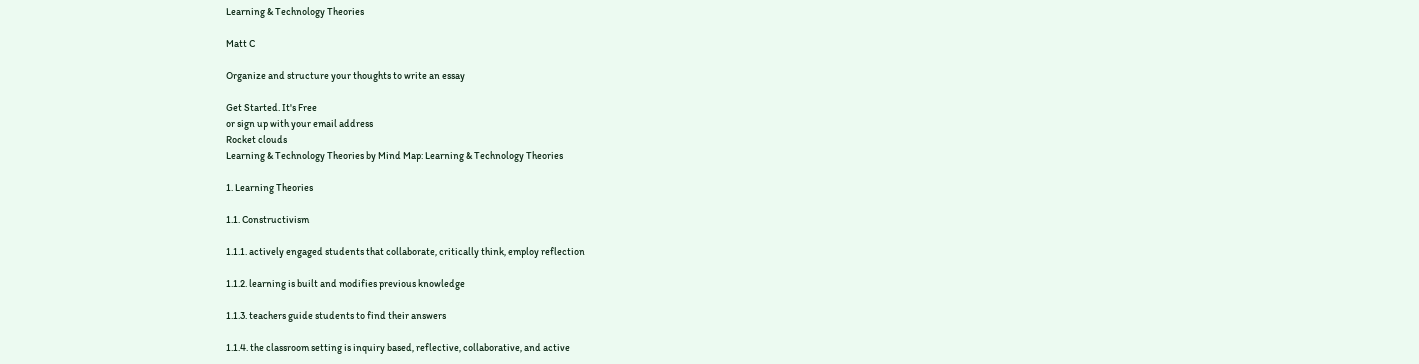Learning & Technology Theories

Matt C

Organize and structure your thoughts to write an essay

Get Started. It's Free
or sign up with your email address
Rocket clouds
Learning & Technology Theories by Mind Map: Learning & Technology Theories

1. Learning Theories

1.1. Constructivism

1.1.1. actively engaged students that collaborate, critically think, employ reflection

1.1.2. learning is built and modifies previous knowledge

1.1.3. teachers guide students to find their answers

1.1.4. the classroom setting is inquiry based, reflective, collaborative, and active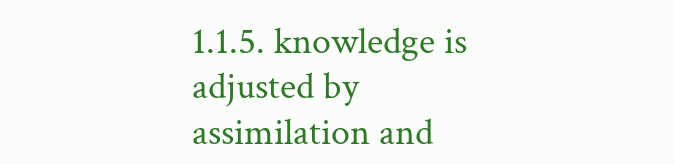1.1.5. knowledge is adjusted by assimilation and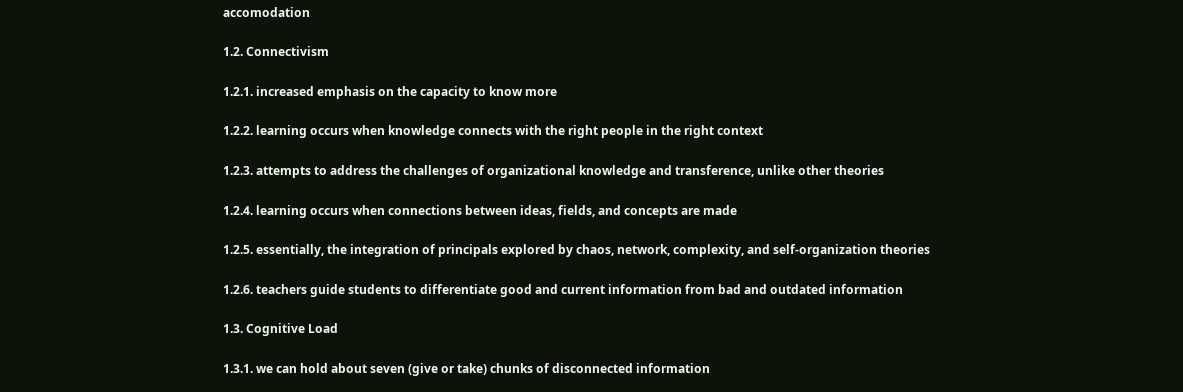accomodation

1.2. Connectivism

1.2.1. increased emphasis on the capacity to know more

1.2.2. learning occurs when knowledge connects with the right people in the right context

1.2.3. attempts to address the challenges of organizational knowledge and transference, unlike other theories

1.2.4. learning occurs when connections between ideas, fields, and concepts are made

1.2.5. essentially, the integration of principals explored by chaos, network, complexity, and self-organization theories

1.2.6. teachers guide students to differentiate good and current information from bad and outdated information

1.3. Cognitive Load

1.3.1. we can hold about seven (give or take) chunks of disconnected information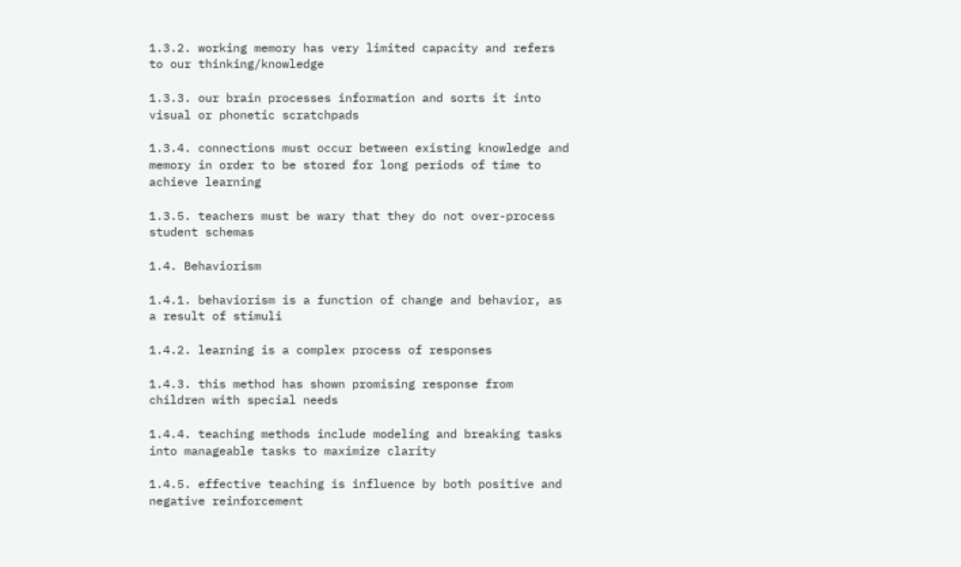1.3.2. working memory has very limited capacity and refers to our thinking/knowledge

1.3.3. our brain processes information and sorts it into visual or phonetic scratchpads

1.3.4. connections must occur between existing knowledge and memory in order to be stored for long periods of time to achieve learning

1.3.5. teachers must be wary that they do not over-process student schemas

1.4. Behaviorism

1.4.1. behaviorism is a function of change and behavior, as a result of stimuli

1.4.2. learning is a complex process of responses

1.4.3. this method has shown promising response from children with special needs

1.4.4. teaching methods include modeling and breaking tasks into manageable tasks to maximize clarity

1.4.5. effective teaching is influence by both positive and negative reinforcement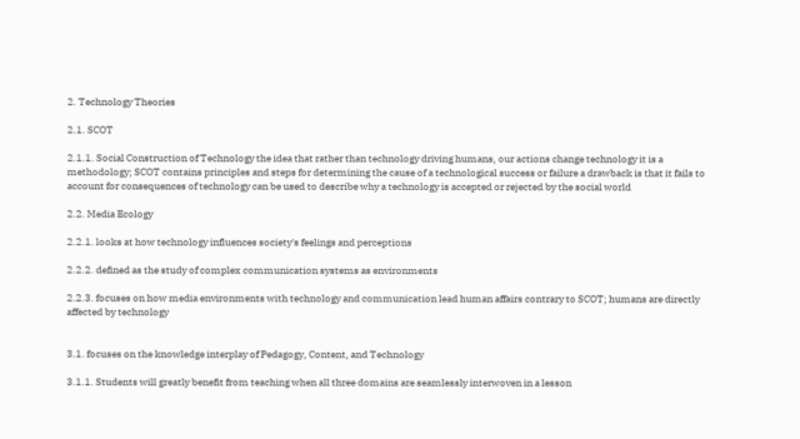2. Technology Theories

2.1. SCOT

2.1.1. Social Construction of Technology the idea that rather than technology driving humans, our actions change technology it is a methodology; SCOT contains principles and steps for determining the cause of a technological success or failure a drawback is that it fails to account for consequences of technology can be used to describe why a technology is accepted or rejected by the social world

2.2. Media Ecology

2.2.1. looks at how technology influences society's feelings and perceptions

2.2.2. defined as the study of complex communication systems as environments

2.2.3. focuses on how media environments with technology and communication lead human affairs contrary to SCOT; humans are directly affected by technology


3.1. focuses on the knowledge interplay of Pedagogy, Content, and Technology

3.1.1. Students will greatly benefit from teaching when all three domains are seamlessly interwoven in a lesson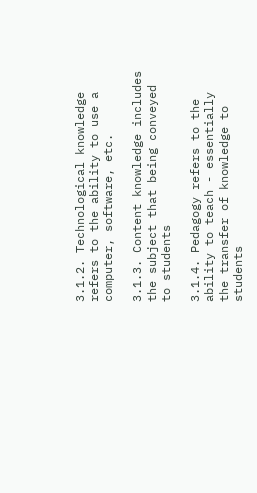3.1.2. Technological knowledge refers to the ability to use a computer, software, etc.

3.1.3. Content knowledge includes the subject that being conveyed to students

3.1.4. Pedagogy refers to the ability to teach - essentially the transfer of knowledge to students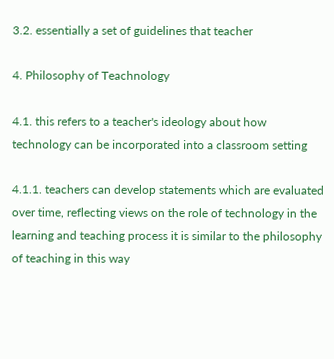3.2. essentially a set of guidelines that teacher

4. Philosophy of Teachnology

4.1. this refers to a teacher's ideology about how technology can be incorporated into a classroom setting

4.1.1. teachers can develop statements which are evaluated over time, reflecting views on the role of technology in the learning and teaching process it is similar to the philosophy of teaching in this way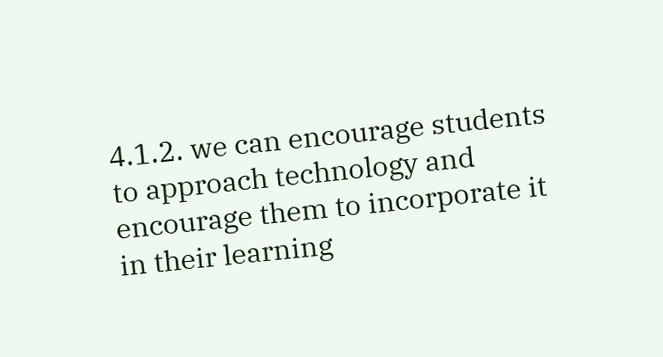4.1.2. we can encourage students to approach technology and encourage them to incorporate it in their learning